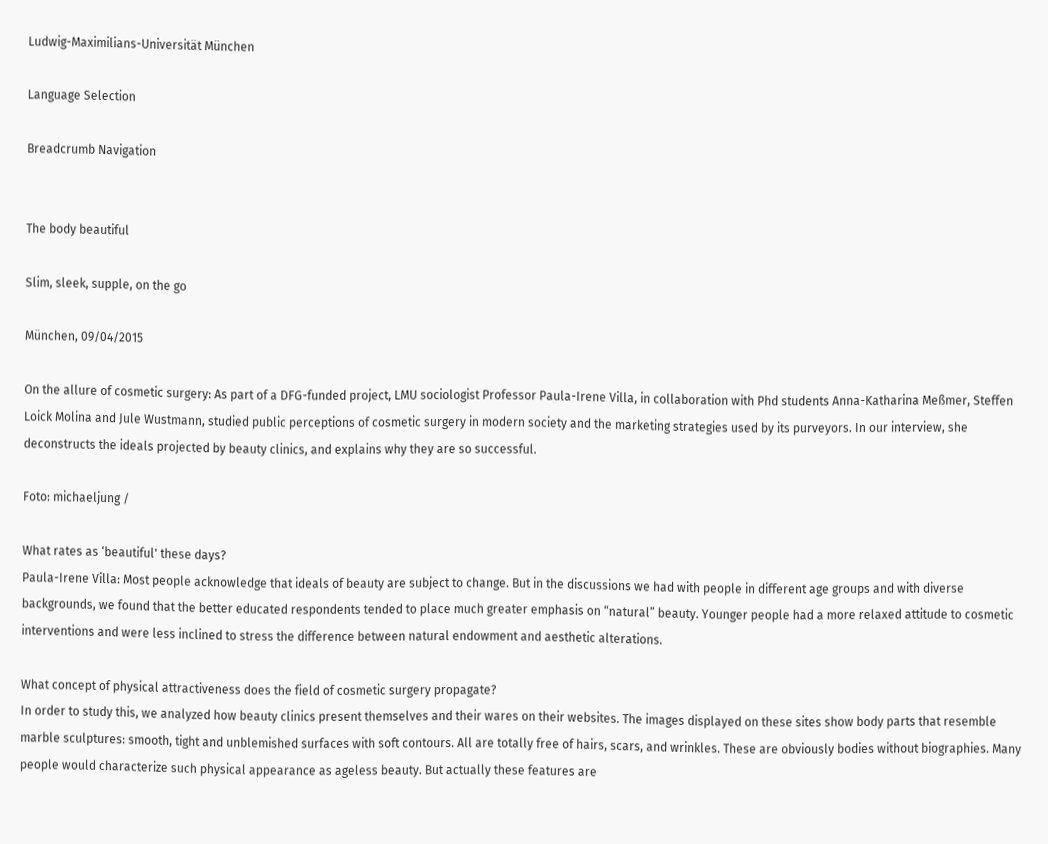Ludwig-Maximilians-Universität München

Language Selection

Breadcrumb Navigation


The body beautiful

Slim, sleek, supple, on the go

München, 09/04/2015

On the allure of cosmetic surgery: As part of a DFG-funded project, LMU sociologist Professor Paula-Irene Villa, in collaboration with Phd students Anna-Katharina Meßmer, Steffen Loick Molina and Jule Wustmann, studied public perceptions of cosmetic surgery in modern society and the marketing strategies used by its purveyors. In our interview, she deconstructs the ideals projected by beauty clinics, and explains why they are so successful.

Foto: michaeljung /

What rates as ‘beautiful' these days?
Paula-Irene Villa: Most people acknowledge that ideals of beauty are subject to change. But in the discussions we had with people in different age groups and with diverse backgrounds, we found that the better educated respondents tended to place much greater emphasis on “natural” beauty. Younger people had a more relaxed attitude to cosmetic interventions and were less inclined to stress the difference between natural endowment and aesthetic alterations.

What concept of physical attractiveness does the field of cosmetic surgery propagate?
In order to study this, we analyzed how beauty clinics present themselves and their wares on their websites. The images displayed on these sites show body parts that resemble marble sculptures: smooth, tight and unblemished surfaces with soft contours. All are totally free of hairs, scars, and wrinkles. These are obviously bodies without biographies. Many people would characterize such physical appearance as ageless beauty. But actually these features are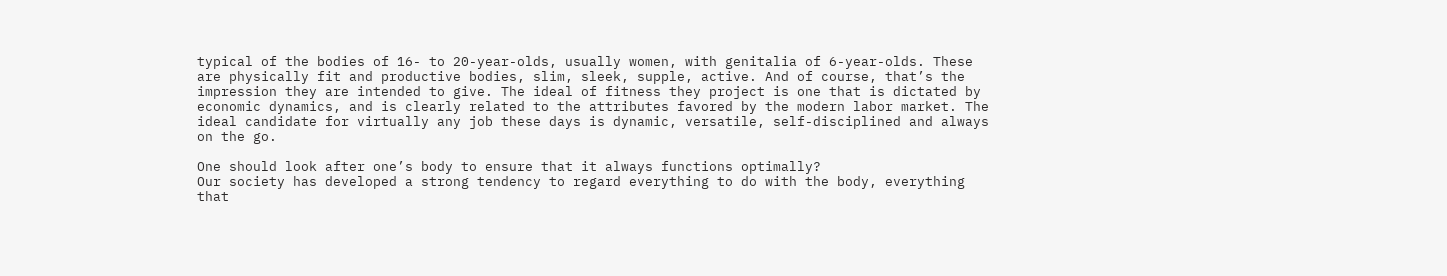typical of the bodies of 16- to 20-year-olds, usually women, with genitalia of 6-year-olds. These are physically fit and productive bodies, slim, sleek, supple, active. And of course, that’s the impression they are intended to give. The ideal of fitness they project is one that is dictated by economic dynamics, and is clearly related to the attributes favored by the modern labor market. The ideal candidate for virtually any job these days is dynamic, versatile, self-disciplined and always on the go.

One should look after one’s body to ensure that it always functions optimally?
Our society has developed a strong tendency to regard everything to do with the body, everything that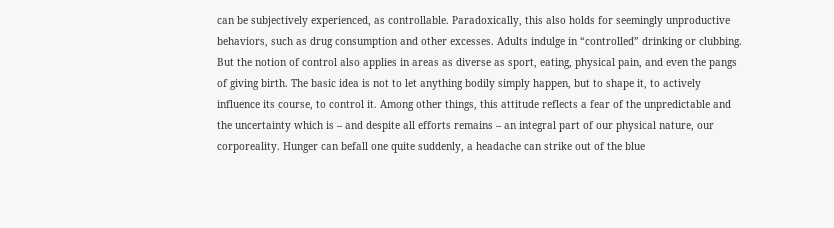can be subjectively experienced, as controllable. Paradoxically, this also holds for seemingly unproductive behaviors, such as drug consumption and other excesses. Adults indulge in “controlled” drinking or clubbing. But the notion of control also applies in areas as diverse as sport, eating, physical pain, and even the pangs of giving birth. The basic idea is not to let anything bodily simply happen, but to shape it, to actively influence its course, to control it. Among other things, this attitude reflects a fear of the unpredictable and the uncertainty which is – and despite all efforts remains – an integral part of our physical nature, our corporeality. Hunger can befall one quite suddenly, a headache can strike out of the blue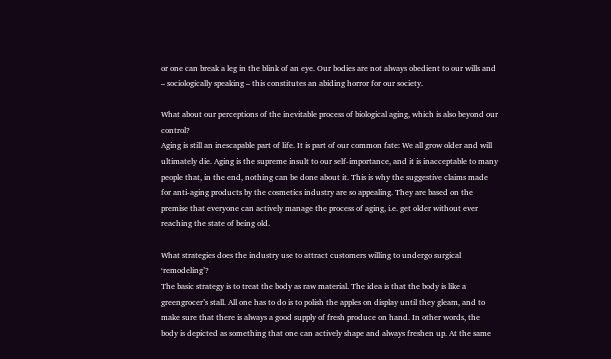or one can break a leg in the blink of an eye. Our bodies are not always obedient to our wills and – sociologically speaking – this constitutes an abiding horror for our society.

What about our perceptions of the inevitable process of biological aging, which is also beyond our control?
Aging is still an inescapable part of life. It is part of our common fate: We all grow older and will ultimately die. Aging is the supreme insult to our self-importance, and it is inacceptable to many people that, in the end, nothing can be done about it. This is why the suggestive claims made for anti-aging products by the cosmetics industry are so appealing. They are based on the premise that everyone can actively manage the process of aging, i.e. get older without ever reaching the state of being old.

What strategies does the industry use to attract customers willing to undergo surgical ‘remodeling’?
The basic strategy is to treat the body as raw material. The idea is that the body is like a greengrocer’s stall. All one has to do is to polish the apples on display until they gleam, and to make sure that there is always a good supply of fresh produce on hand. In other words, the body is depicted as something that one can actively shape and always freshen up. At the same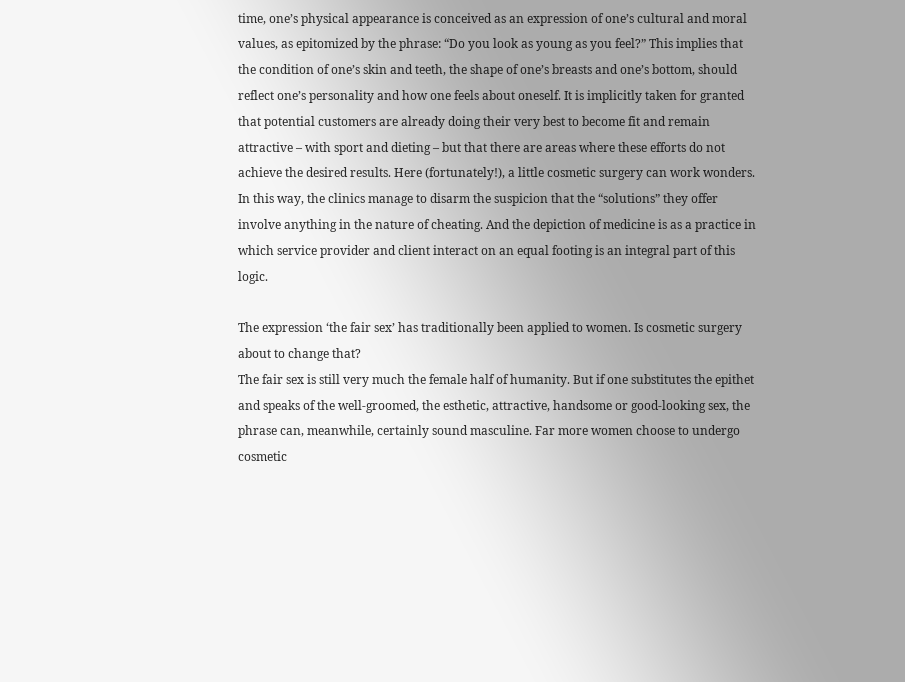time, one’s physical appearance is conceived as an expression of one’s cultural and moral values, as epitomized by the phrase: “Do you look as young as you feel?” This implies that the condition of one’s skin and teeth, the shape of one’s breasts and one’s bottom, should reflect one’s personality and how one feels about oneself. It is implicitly taken for granted that potential customers are already doing their very best to become fit and remain attractive – with sport and dieting – but that there are areas where these efforts do not achieve the desired results. Here (fortunately!), a little cosmetic surgery can work wonders. In this way, the clinics manage to disarm the suspicion that the “solutions” they offer involve anything in the nature of cheating. And the depiction of medicine is as a practice in which service provider and client interact on an equal footing is an integral part of this logic.

The expression ‘the fair sex’ has traditionally been applied to women. Is cosmetic surgery about to change that?
The fair sex is still very much the female half of humanity. But if one substitutes the epithet and speaks of the well-groomed, the esthetic, attractive, handsome or good-looking sex, the phrase can, meanwhile, certainly sound masculine. Far more women choose to undergo cosmetic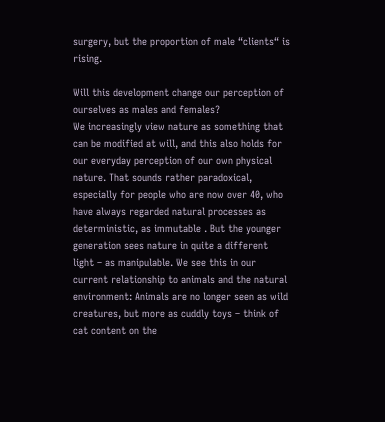surgery, but the proportion of male “clients“ is rising.

Will this development change our perception of ourselves as males and females?
We increasingly view nature as something that can be modified at will, and this also holds for our everyday perception of our own physical nature. That sounds rather paradoxical, especially for people who are now over 40, who have always regarded natural processes as deterministic, as immutable . But the younger generation sees nature in quite a different light – as manipulable. We see this in our current relationship to animals and the natural environment: Animals are no longer seen as wild creatures, but more as cuddly toys – think of cat content on the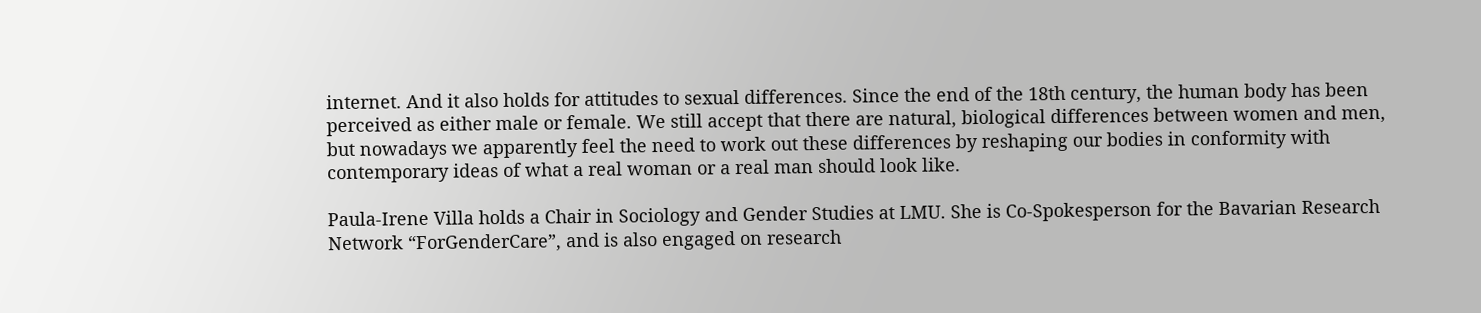internet. And it also holds for attitudes to sexual differences. Since the end of the 18th century, the human body has been perceived as either male or female. We still accept that there are natural, biological differences between women and men, but nowadays we apparently feel the need to work out these differences by reshaping our bodies in conformity with contemporary ideas of what a real woman or a real man should look like.

Paula-Irene Villa holds a Chair in Sociology and Gender Studies at LMU. She is Co-Spokesperson for the Bavarian Research Network “ForGenderCare”, and is also engaged on research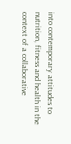into contemporary attitudes to nutrition, fitness and health in the context of a collaborative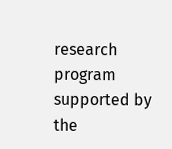research program supported by the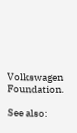Volkswagen Foundation.

See also: